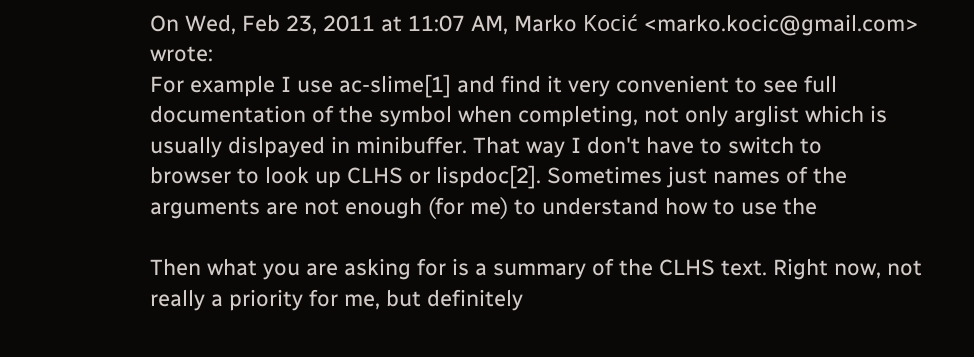On Wed, Feb 23, 2011 at 11:07 AM, Marko Kocić <marko.kocic@gmail.com> wrote:
For example I use ac-slime[1] and find it very convenient to see full
documentation of the symbol when completing, not only arglist which is
usually dislpayed in minibuffer. That way I don't have to switch to
browser to look up CLHS or lispdoc[2]. Sometimes just names of the
arguments are not enough (for me) to understand how to use the

Then what you are asking for is a summary of the CLHS text. Right now, not really a priority for me, but definitely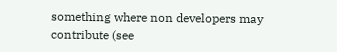something where non developers may contribute (see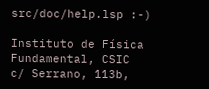src/doc/help.lsp :-)

Instituto de Física Fundamental, CSIC
c/ Serrano, 113b,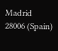Madrid 28006 (Spain)